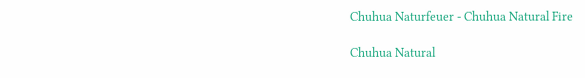Chuhua Naturfeuer - Chuhua Natural Fire

Chuhua Natural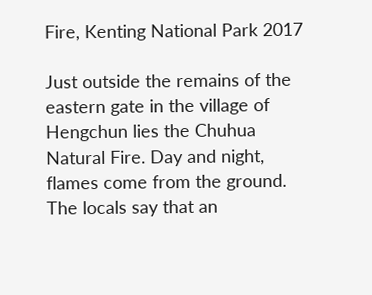Fire, Kenting National Park 2017

Just outside the remains of the eastern gate in the village of Hengchun lies the Chuhua Natural Fire. Day and night, flames come from the ground. The locals say that an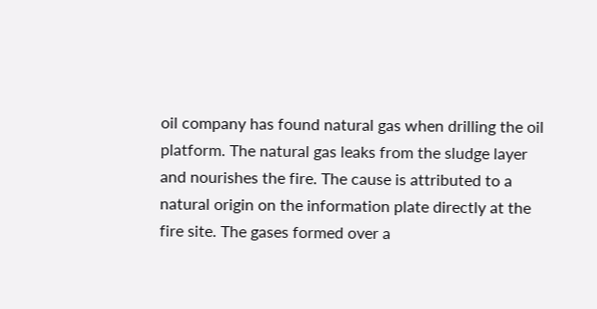oil company has found natural gas when drilling the oil platform. The natural gas leaks from the sludge layer and nourishes the fire. The cause is attributed to a natural origin on the information plate directly at the fire site. The gases formed over a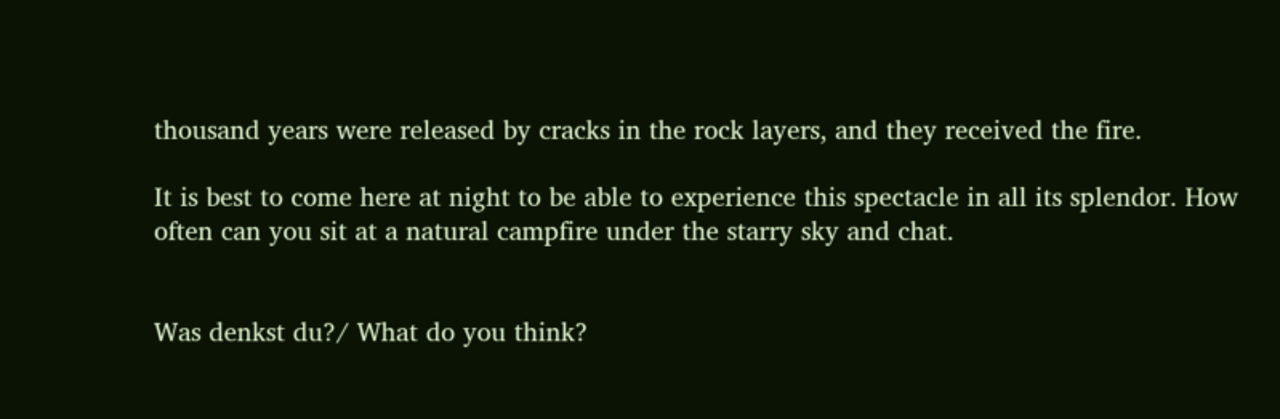thousand years were released by cracks in the rock layers, and they received the fire.

It is best to come here at night to be able to experience this spectacle in all its splendor. How often can you sit at a natural campfire under the starry sky and chat.


Was denkst du?/ What do you think?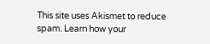This site uses Akismet to reduce spam. Learn how your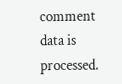comment data is processed.